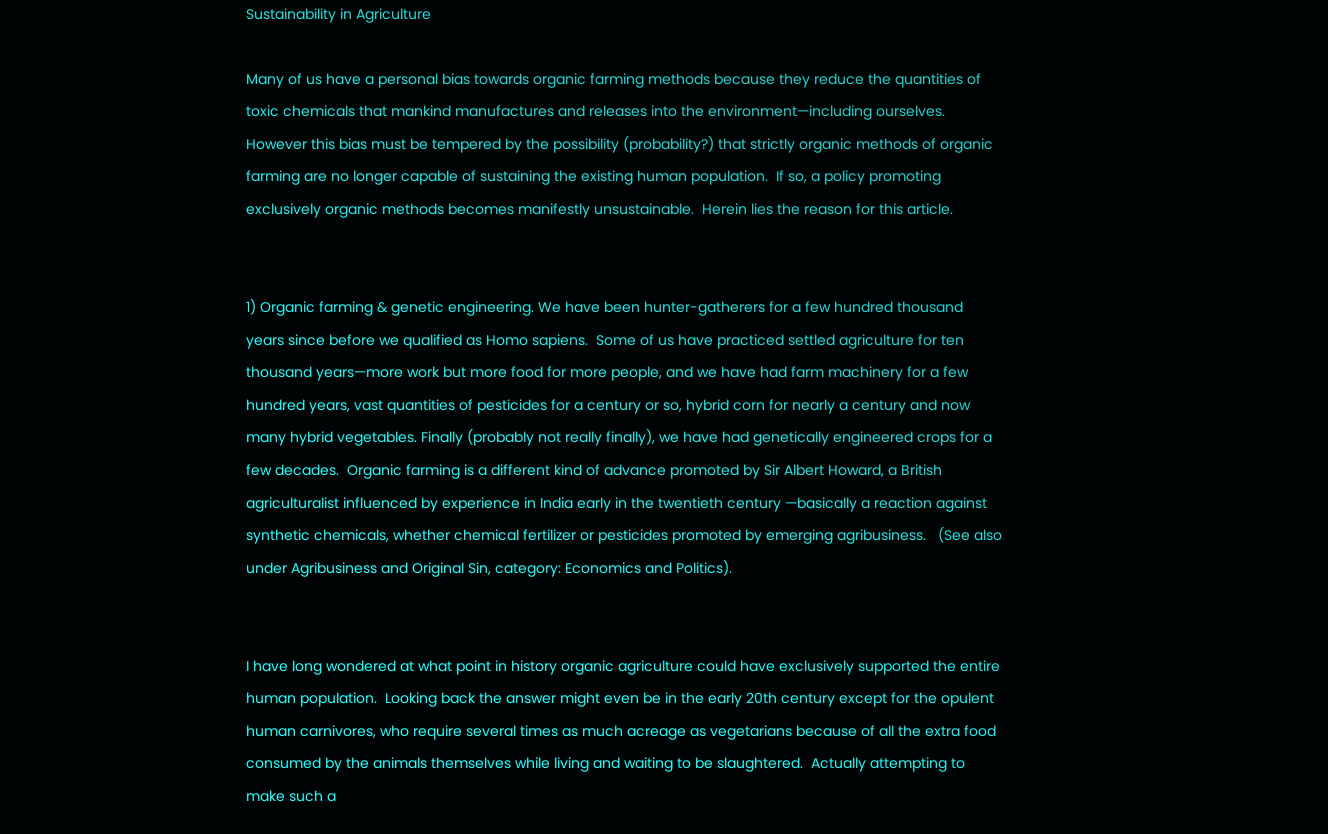Sustainability in Agriculture

Many of us have a personal bias towards organic farming methods because they reduce the quantities of toxic chemicals that mankind manufactures and releases into the environment—including ourselves.  However this bias must be tempered by the possibility (probability?) that strictly organic methods of organic farming are no longer capable of sustaining the existing human population.  If so, a policy promoting exclusively organic methods becomes manifestly unsustainable.  Herein lies the reason for this article.


1) Organic farming & genetic engineering. We have been hunter-gatherers for a few hundred thousand years since before we qualified as Homo sapiens.  Some of us have practiced settled agriculture for ten thousand years—more work but more food for more people, and we have had farm machinery for a few hundred years, vast quantities of pesticides for a century or so, hybrid corn for nearly a century and now many hybrid vegetables. Finally (probably not really finally), we have had genetically engineered crops for a few decades.  Organic farming is a different kind of advance promoted by Sir Albert Howard, a British agriculturalist influenced by experience in India early in the twentieth century —basically a reaction against synthetic chemicals, whether chemical fertilizer or pesticides promoted by emerging agribusiness.   (See also under Agribusiness and Original Sin, category: Economics and Politics).


I have long wondered at what point in history organic agriculture could have exclusively supported the entire human population.  Looking back the answer might even be in the early 20th century except for the opulent human carnivores, who require several times as much acreage as vegetarians because of all the extra food consumed by the animals themselves while living and waiting to be slaughtered.  Actually attempting to make such a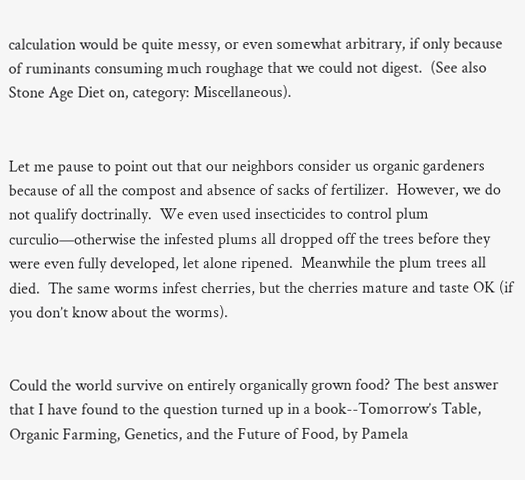calculation would be quite messy, or even somewhat arbitrary, if only because of ruminants consuming much roughage that we could not digest.  (See also Stone Age Diet on, category: Miscellaneous).


Let me pause to point out that our neighbors consider us organic gardeners because of all the compost and absence of sacks of fertilizer.  However, we do not qualify doctrinally.  We even used insecticides to control plum curculio—otherwise the infested plums all dropped off the trees before they were even fully developed, let alone ripened.  Meanwhile the plum trees all died.  The same worms infest cherries, but the cherries mature and taste OK (if you don’t know about the worms).


Could the world survive on entirely organically grown food? The best answer that I have found to the question turned up in a book--Tomorrow’s Table, Organic Farming, Genetics, and the Future of Food, by Pamela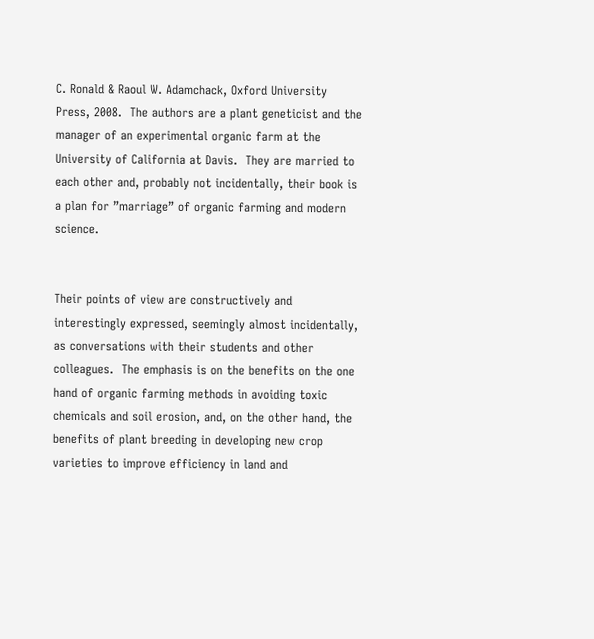C. Ronald & Raoul W. Adamchack, Oxford University Press, 2008.  The authors are a plant geneticist and the manager of an experimental organic farm at the University of California at Davis.  They are married to each other and, probably not incidentally, their book is a plan for ”marriage” of organic farming and modern science.


Their points of view are constructively and interestingly expressed, seemingly almost incidentally, as conversations with their students and other colleagues.  The emphasis is on the benefits on the one hand of organic farming methods in avoiding toxic chemicals and soil erosion, and, on the other hand, the benefits of plant breeding in developing new crop varieties to improve efficiency in land and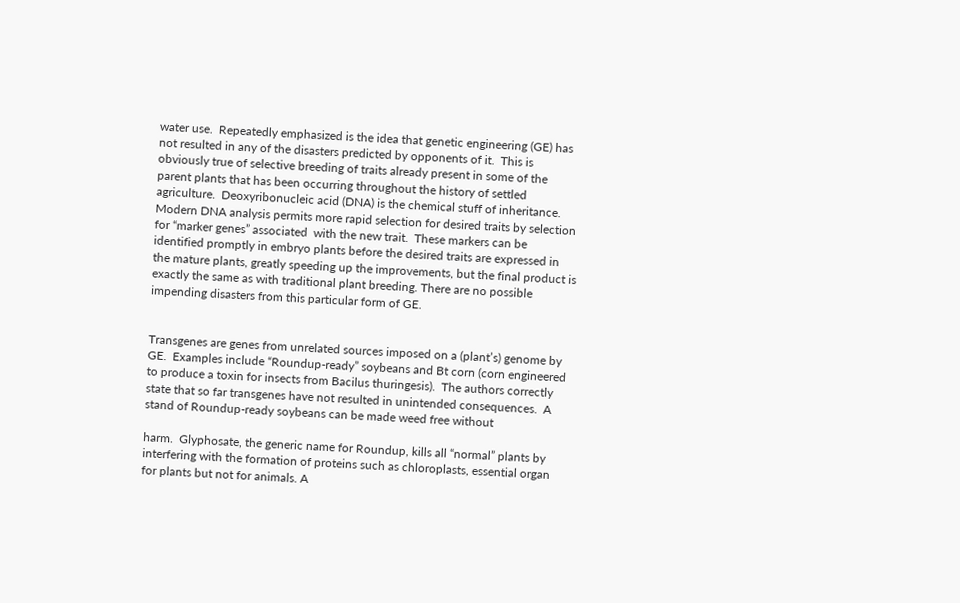water use.  Repeatedly emphasized is the idea that genetic engineering (GE) has not resulted in any of the disasters predicted by opponents of it.  This is obviously true of selective breeding of traits already present in some of the parent plants that has been occurring throughout the history of settled agriculture.  Deoxyribonucleic acid (DNA) is the chemical stuff of inheritance.  Modern DNA analysis permits more rapid selection for desired traits by selection for “marker genes” associated  with the new trait.  These markers can be identified promptly in embryo plants before the desired traits are expressed in the mature plants, greatly speeding up the improvements, but the final product is exactly the same as with traditional plant breeding. There are no possible impending disasters from this particular form of GE.


Transgenes are genes from unrelated sources imposed on a (plant’s) genome by GE.  Examples include “Roundup-ready” soybeans and Bt corn (corn engineered to produce a toxin for insects from Bacilus thuringesis).  The authors correctly state that so far transgenes have not resulted in unintended consequences.  A stand of Roundup-ready soybeans can be made weed free without

harm.  Glyphosate, the generic name for Roundup, kills all “normal” plants by interfering with the formation of proteins such as chloroplasts, essential organ for plants but not for animals. A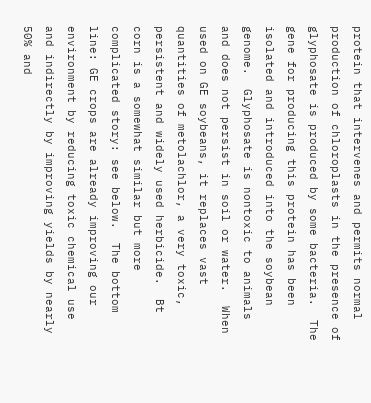protein that intervenes and permits normal production of chloroplasts in the presence of glyphosate is produced by some bacteria.  The gene for producing this protein has been isolated and introduced into the soybean genome.  Glyphosate is nontoxic to animals and does not persist in soil or water.  When used on GE soybeans, it replaces vast quantities of metolachlor, a very toxic, persistent and widely used herbicide.  Bt corn is a somewhat similar but more complicated story: see below.  The bottom line: GE crops are already improving our environment by reducing toxic chemical use and indirectly by improving yields by nearly 50% and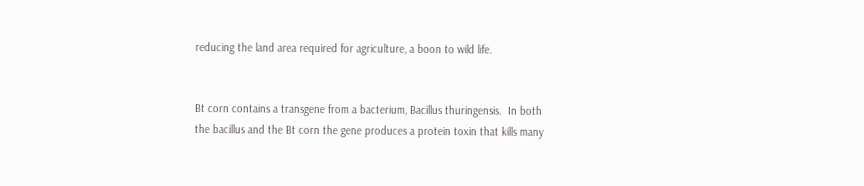reducing the land area required for agriculture, a boon to wild life.


Bt corn contains a transgene from a bacterium, Bacillus thuringensis.  In both the bacillus and the Bt corn the gene produces a protein toxin that kills many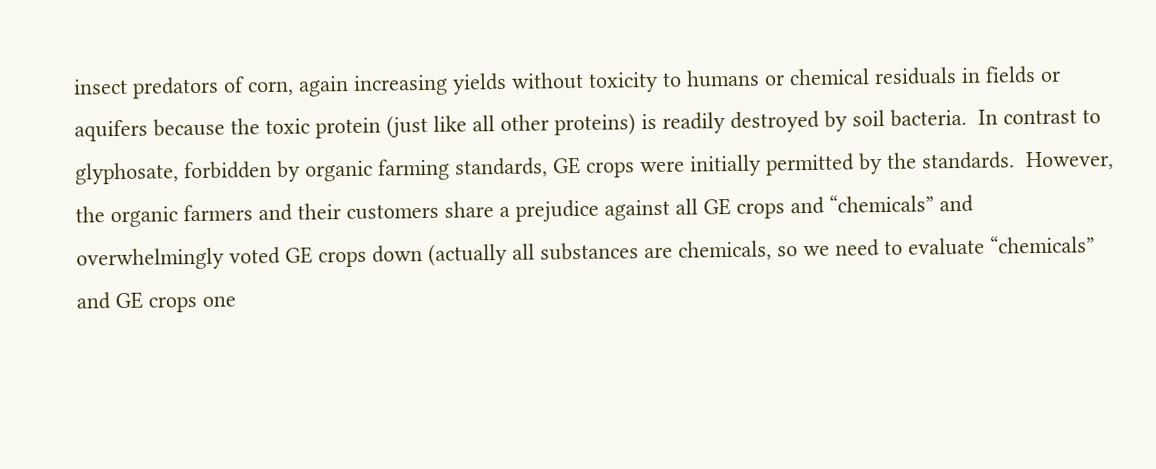insect predators of corn, again increasing yields without toxicity to humans or chemical residuals in fields or aquifers because the toxic protein (just like all other proteins) is readily destroyed by soil bacteria.  In contrast to glyphosate, forbidden by organic farming standards, GE crops were initially permitted by the standards.  However, the organic farmers and their customers share a prejudice against all GE crops and “chemicals” and overwhelmingly voted GE crops down (actually all substances are chemicals, so we need to evaluate “chemicals” and GE crops one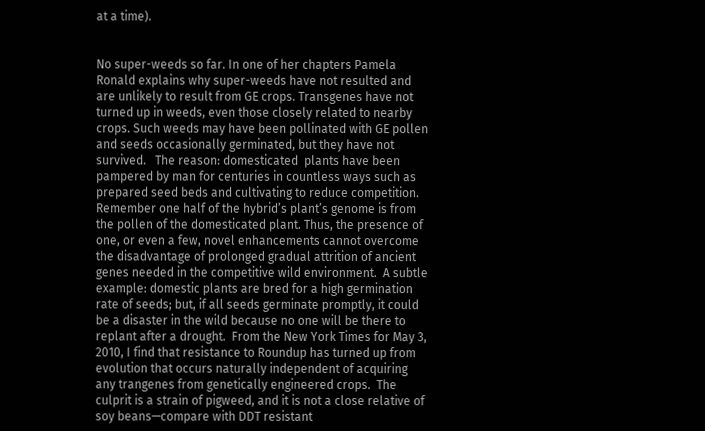at a time).


No super-weeds so far. In one of her chapters Pamela Ronald explains why super-weeds have not resulted and are unlikely to result from GE crops. Transgenes have not turned up in weeds, even those closely related to nearby crops. Such weeds may have been pollinated with GE pollen and seeds occasionally germinated, but they have not survived.   The reason: domesticated  plants have been pampered by man for centuries in countless ways such as prepared seed beds and cultivating to reduce competition.  Remember one half of the hybrid’s plant’s genome is from the pollen of the domesticated plant. Thus, the presence of one, or even a few, novel enhancements cannot overcome the disadvantage of prolonged gradual attrition of ancient genes needed in the competitive wild environment.  A subtle example: domestic plants are bred for a high germination rate of seeds; but, if all seeds germinate promptly, it could be a disaster in the wild because no one will be there to replant after a drought.  From the New York Times for May 3, 2010, I find that resistance to Roundup has turned up from evolution that occurs naturally independent of acquiring any trangenes from genetically engineered crops.  The culprit is a strain of pigweed, and it is not a close relative of soy beans—compare with DDT resistant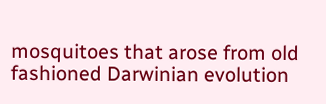mosquitoes that arose from old fashioned Darwinian evolution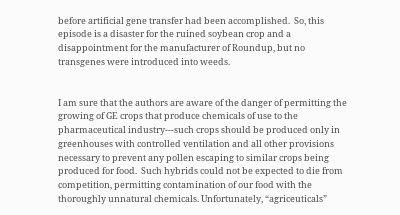before artificial gene transfer had been accomplished.  So, this episode is a disaster for the ruined soybean crop and a disappointment for the manufacturer of Roundup, but no transgenes were introduced into weeds.


I am sure that the authors are aware of the danger of permitting the growing of GE crops that produce chemicals of use to the pharmaceutical industry---such crops should be produced only in greenhouses with controlled ventilation and all other provisions necessary to prevent any pollen escaping to similar crops being produced for food.  Such hybrids could not be expected to die from competition, permitting contamination of our food with the thoroughly unnatural chemicals. Unfortunately, “agriceuticals”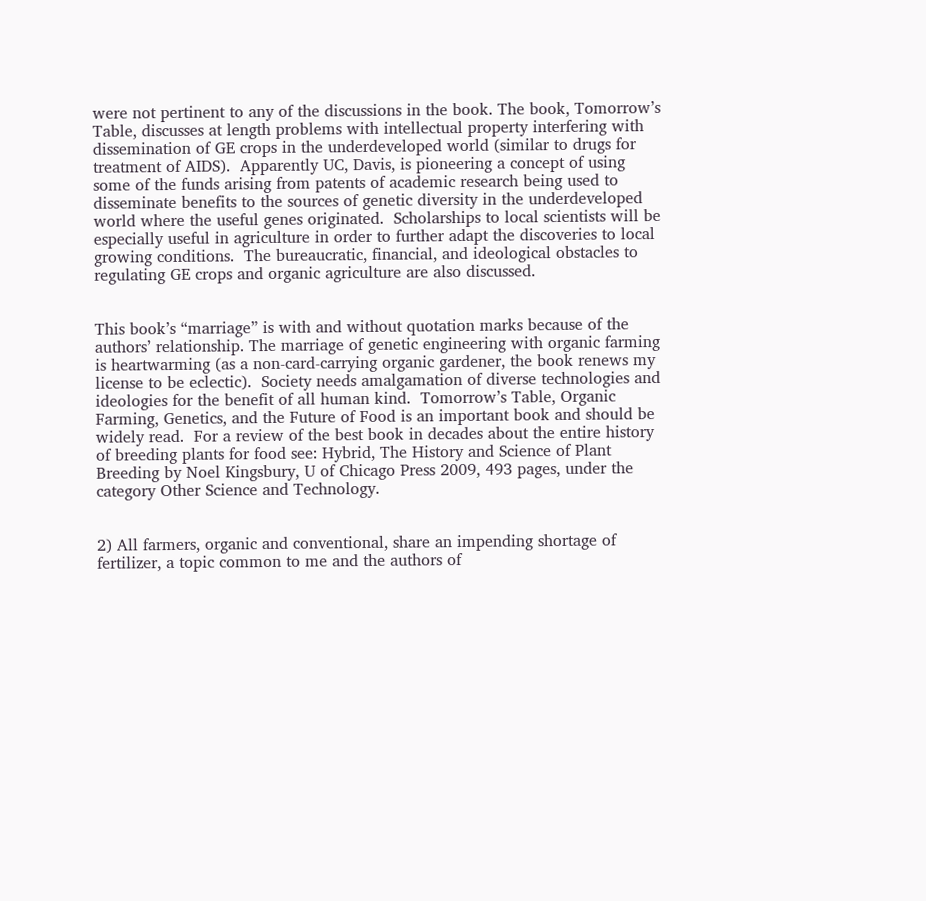were not pertinent to any of the discussions in the book. The book, Tomorrow’s Table, discusses at length problems with intellectual property interfering with dissemination of GE crops in the underdeveloped world (similar to drugs for treatment of AIDS).  Apparently UC, Davis, is pioneering a concept of using some of the funds arising from patents of academic research being used to disseminate benefits to the sources of genetic diversity in the underdeveloped world where the useful genes originated.  Scholarships to local scientists will be especially useful in agriculture in order to further adapt the discoveries to local growing conditions.  The bureaucratic, financial, and ideological obstacles to regulating GE crops and organic agriculture are also discussed.


This book’s “marriage” is with and without quotation marks because of the authors’ relationship. The marriage of genetic engineering with organic farming is heartwarming (as a non-card-carrying organic gardener, the book renews my license to be eclectic).  Society needs amalgamation of diverse technologies and ideologies for the benefit of all human kind.  Tomorrow’s Table, Organic Farming, Genetics, and the Future of Food is an important book and should be widely read.  For a review of the best book in decades about the entire history of breeding plants for food see: Hybrid, The History and Science of Plant Breeding by Noel Kingsbury, U of Chicago Press 2009, 493 pages, under the category Other Science and Technology.


2) All farmers, organic and conventional, share an impending shortage of  fertilizer, a topic common to me and the authors of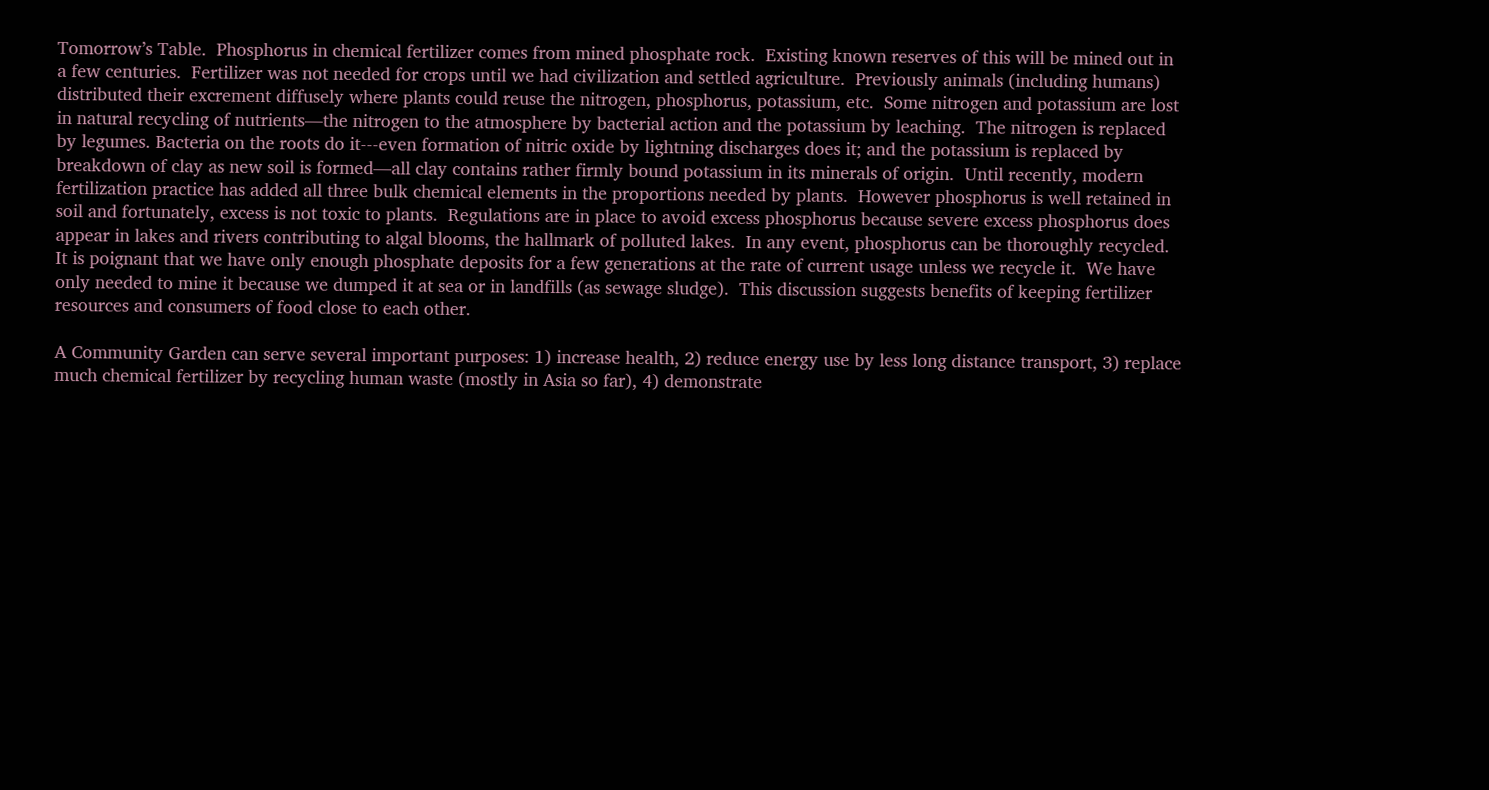Tomorrow’s Table.  Phosphorus in chemical fertilizer comes from mined phosphate rock.  Existing known reserves of this will be mined out in a few centuries.  Fertilizer was not needed for crops until we had civilization and settled agriculture.  Previously animals (including humans) distributed their excrement diffusely where plants could reuse the nitrogen, phosphorus, potassium, etc.  Some nitrogen and potassium are lost in natural recycling of nutrients—the nitrogen to the atmosphere by bacterial action and the potassium by leaching.  The nitrogen is replaced by legumes. Bacteria on the roots do it---even formation of nitric oxide by lightning discharges does it; and the potassium is replaced by breakdown of clay as new soil is formed—all clay contains rather firmly bound potassium in its minerals of origin.  Until recently, modern fertilization practice has added all three bulk chemical elements in the proportions needed by plants.  However phosphorus is well retained in soil and fortunately, excess is not toxic to plants.  Regulations are in place to avoid excess phosphorus because severe excess phosphorus does appear in lakes and rivers contributing to algal blooms, the hallmark of polluted lakes.  In any event, phosphorus can be thoroughly recycled.  It is poignant that we have only enough phosphate deposits for a few generations at the rate of current usage unless we recycle it.  We have only needed to mine it because we dumped it at sea or in landfills (as sewage sludge).  This discussion suggests benefits of keeping fertilizer resources and consumers of food close to each other.

A Community Garden can serve several important purposes: 1) increase health, 2) reduce energy use by less long distance transport, 3) replace much chemical fertilizer by recycling human waste (mostly in Asia so far), 4) demonstrate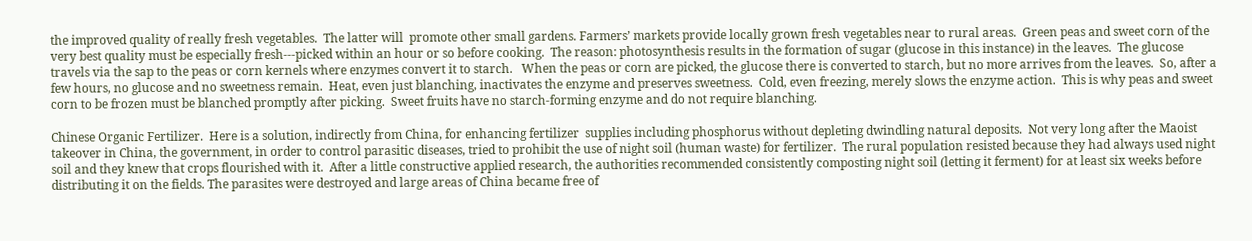the improved quality of really fresh vegetables.  The latter will  promote other small gardens. Farmers’ markets provide locally grown fresh vegetables near to rural areas.  Green peas and sweet corn of the very best quality must be especially fresh---picked within an hour or so before cooking.  The reason: photosynthesis results in the formation of sugar (glucose in this instance) in the leaves.  The glucose travels via the sap to the peas or corn kernels where enzymes convert it to starch.   When the peas or corn are picked, the glucose there is converted to starch, but no more arrives from the leaves.  So, after a few hours, no glucose and no sweetness remain.  Heat, even just blanching, inactivates the enzyme and preserves sweetness.  Cold, even freezing, merely slows the enzyme action.  This is why peas and sweet corn to be frozen must be blanched promptly after picking.  Sweet fruits have no starch-forming enzyme and do not require blanching.

Chinese Organic Fertilizer.  Here is a solution, indirectly from China, for enhancing fertilizer  supplies including phosphorus without depleting dwindling natural deposits.  Not very long after the Maoist takeover in China, the government, in order to control parasitic diseases, tried to prohibit the use of night soil (human waste) for fertilizer.  The rural population resisted because they had always used night soil and they knew that crops flourished with it.  After a little constructive applied research, the authorities recommended consistently composting night soil (letting it ferment) for at least six weeks before distributing it on the fields. The parasites were destroyed and large areas of China became free of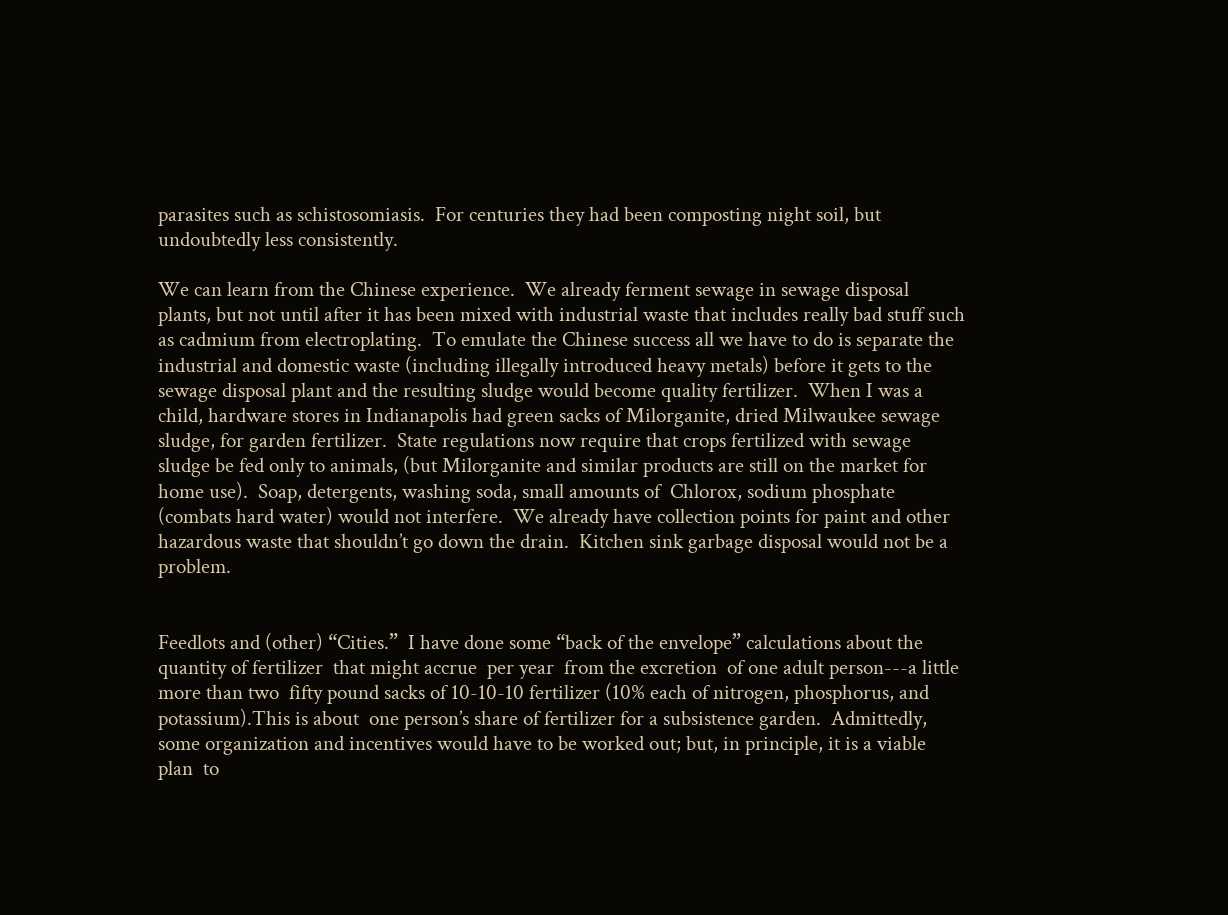parasites such as schistosomiasis.  For centuries they had been composting night soil, but undoubtedly less consistently.

We can learn from the Chinese experience.  We already ferment sewage in sewage disposal plants, but not until after it has been mixed with industrial waste that includes really bad stuff such as cadmium from electroplating.  To emulate the Chinese success all we have to do is separate the industrial and domestic waste (including illegally introduced heavy metals) before it gets to the sewage disposal plant and the resulting sludge would become quality fertilizer.  When I was a child, hardware stores in Indianapolis had green sacks of Milorganite, dried Milwaukee sewage sludge, for garden fertilizer.  State regulations now require that crops fertilized with sewage sludge be fed only to animals, (but Milorganite and similar products are still on the market for home use).  Soap, detergents, washing soda, small amounts of  Chlorox, sodium phosphate (combats hard water) would not interfere.  We already have collection points for paint and other hazardous waste that shouldn’t go down the drain.  Kitchen sink garbage disposal would not be a problem.


Feedlots and (other) “Cities.”  I have done some “back of the envelope” calculations about the quantity of fertilizer  that might accrue  per year  from the excretion  of one adult person---a little more than two  fifty pound sacks of 10-10-10 fertilizer (10% each of nitrogen, phosphorus, and potassium).This is about  one person’s share of fertilizer for a subsistence garden.  Admittedly, some organization and incentives would have to be worked out; but, in principle, it is a viable plan  to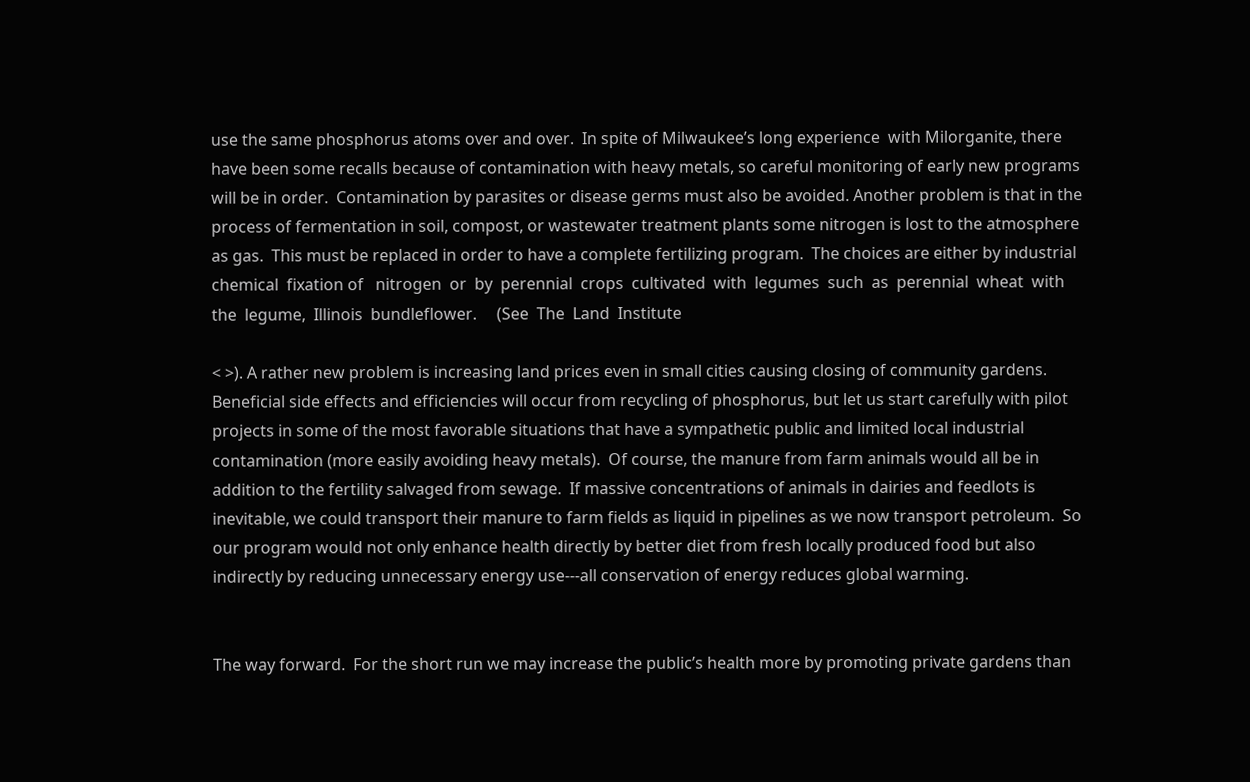use the same phosphorus atoms over and over.  In spite of Milwaukee’s long experience  with Milorganite, there  have been some recalls because of contamination with heavy metals, so careful monitoring of early new programs will be in order.  Contamination by parasites or disease germs must also be avoided. Another problem is that in the process of fermentation in soil, compost, or wastewater treatment plants some nitrogen is lost to the atmosphere as gas.  This must be replaced in order to have a complete fertilizing program.  The choices are either by industrial chemical  fixation of   nitrogen  or  by  perennial  crops  cultivated  with  legumes  such  as  perennial  wheat  with  the  legume,  Illinois  bundleflower.     (See  The  Land  Institute

< >). A rather new problem is increasing land prices even in small cities causing closing of community gardens.  Beneficial side effects and efficiencies will occur from recycling of phosphorus, but let us start carefully with pilot projects in some of the most favorable situations that have a sympathetic public and limited local industrial contamination (more easily avoiding heavy metals).  Of course, the manure from farm animals would all be in addition to the fertility salvaged from sewage.  If massive concentrations of animals in dairies and feedlots is inevitable, we could transport their manure to farm fields as liquid in pipelines as we now transport petroleum.  So our program would not only enhance health directly by better diet from fresh locally produced food but also indirectly by reducing unnecessary energy use---all conservation of energy reduces global warming.


The way forward.  For the short run we may increase the public’s health more by promoting private gardens than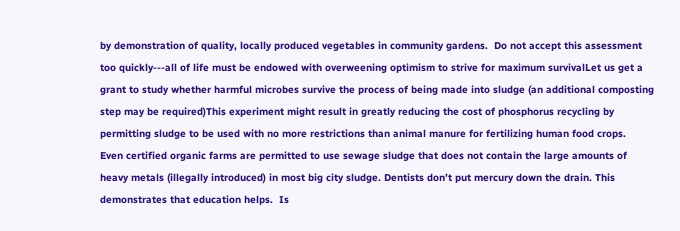by demonstration of quality, locally produced vegetables in community gardens.  Do not accept this assessment too quickly---all of life must be endowed with overweening optimism to strive for maximum survivalLet us get a grant to study whether harmful microbes survive the process of being made into sludge (an additional composting step may be required)This experiment might result in greatly reducing the cost of phosphorus recycling by permitting sludge to be used with no more restrictions than animal manure for fertilizing human food crops.  Even certified organic farms are permitted to use sewage sludge that does not contain the large amounts of heavy metals (illegally introduced) in most big city sludge. Dentists don’t put mercury down the drain. This demonstrates that education helps.  Is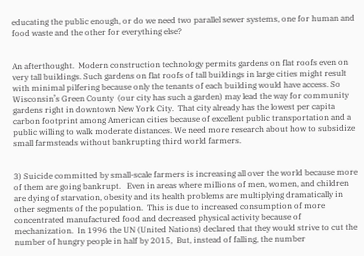educating the public enough, or do we need two parallel sewer systems, one for human and food waste and the other for everything else?


An afterthought.  Modern construction technology permits gardens on flat roofs even on very tall buildings. Such gardens on flat roofs of tall buildings in large cities might result with minimal pilfering because only the tenants of each building would have access. So Wisconsin’s Green County  (our city has such a garden) may lead the way for community gardens right in downtown New York City.  That city already has the lowest per capita carbon footprint among American cities because of excellent public transportation and a public willing to walk moderate distances. We need more research about how to subsidize small farmsteads without bankrupting third world farmers.


3) Suicide committed by small-scale farmers is increasing all over the world because more of them are going bankrupt.   Even in areas where millions of men, women, and children are dying of starvation, obesity and its health problems are multiplying dramatically in other segments of the population.  This is due to increased consumption of more concentrated manufactured food and decreased physical activity because of mechanization.  In 1996 the UN (United Nations) declared that they would strive to cut the number of hungry people in half by 2015,  But, instead of falling, the number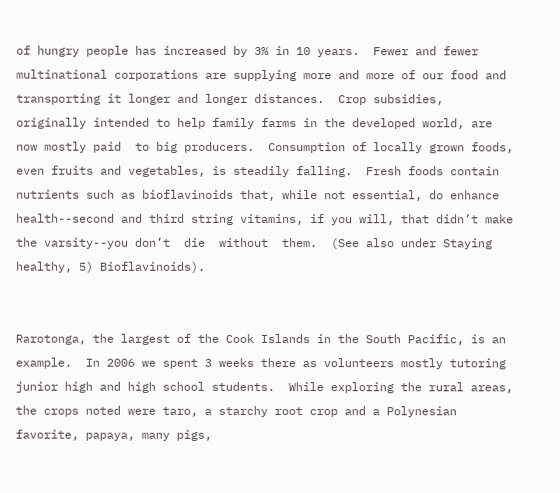of hungry people has increased by 3% in 10 years.  Fewer and fewer multinational corporations are supplying more and more of our food and transporting it longer and longer distances.  Crop subsidies, originally intended to help family farms in the developed world, are now mostly paid  to big producers.  Consumption of locally grown foods, even fruits and vegetables, is steadily falling.  Fresh foods contain nutrients such as bioflavinoids that, while not essential, do enhance  health--second and third string vitamins, if you will, that didn’t make the varsity--you don’t  die  without  them.  (See also under Staying healthy, 5) Bioflavinoids).


Rarotonga, the largest of the Cook Islands in the South Pacific, is an example.  In 2006 we spent 3 weeks there as volunteers mostly tutoring junior high and high school students.  While exploring the rural areas, the crops noted were taro, a starchy root crop and a Polynesian favorite, papaya, many pigs,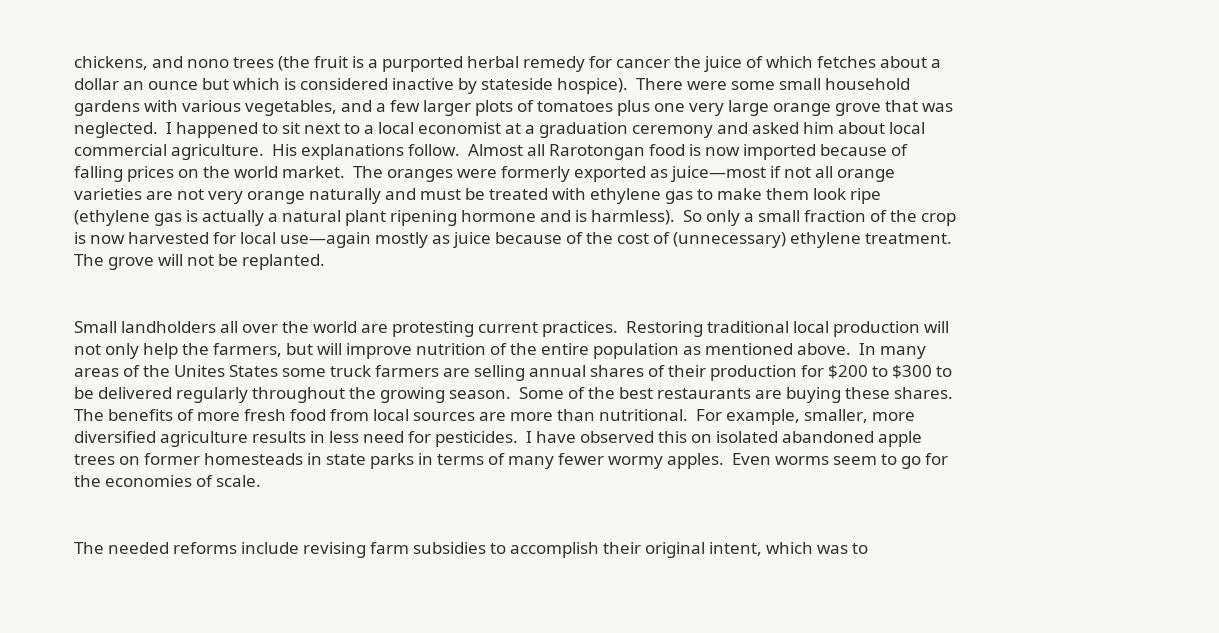chickens, and nono trees (the fruit is a purported herbal remedy for cancer the juice of which fetches about a dollar an ounce but which is considered inactive by stateside hospice).  There were some small household gardens with various vegetables, and a few larger plots of tomatoes plus one very large orange grove that was neglected.  I happened to sit next to a local economist at a graduation ceremony and asked him about local commercial agriculture.  His explanations follow.  Almost all Rarotongan food is now imported because of falling prices on the world market.  The oranges were formerly exported as juice—most if not all orange varieties are not very orange naturally and must be treated with ethylene gas to make them look ripe (ethylene gas is actually a natural plant ripening hormone and is harmless).  So only a small fraction of the crop is now harvested for local use—again mostly as juice because of the cost of (unnecessary) ethylene treatment.  The grove will not be replanted.


Small landholders all over the world are protesting current practices.  Restoring traditional local production will not only help the farmers, but will improve nutrition of the entire population as mentioned above.  In many areas of the Unites States some truck farmers are selling annual shares of their production for $200 to $300 to be delivered regularly throughout the growing season.  Some of the best restaurants are buying these shares.  The benefits of more fresh food from local sources are more than nutritional.  For example, smaller, more diversified agriculture results in less need for pesticides.  I have observed this on isolated abandoned apple trees on former homesteads in state parks in terms of many fewer wormy apples.  Even worms seem to go for the economies of scale.


The needed reforms include revising farm subsidies to accomplish their original intent, which was to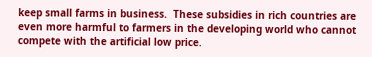keep small farms in business.  These subsidies in rich countries are even more harmful to farmers in the developing world who cannot compete with the artificial low price.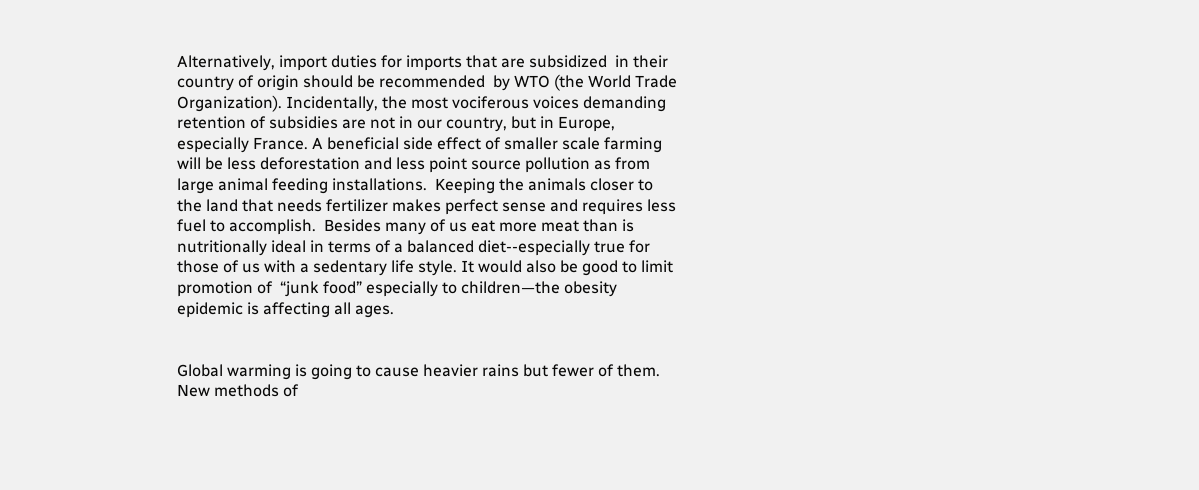Alternatively, import duties for imports that are subsidized  in their country of origin should be recommended  by WTO (the World Trade Organization). Incidentally, the most vociferous voices demanding retention of subsidies are not in our country, but in Europe, especially France. A beneficial side effect of smaller scale farming will be less deforestation and less point source pollution as from large animal feeding installations.  Keeping the animals closer to the land that needs fertilizer makes perfect sense and requires less fuel to accomplish.  Besides many of us eat more meat than is nutritionally ideal in terms of a balanced diet--especially true for those of us with a sedentary life style. It would also be good to limit promotion of  “junk food” especially to children—the obesity epidemic is affecting all ages.


Global warming is going to cause heavier rains but fewer of them.  New methods of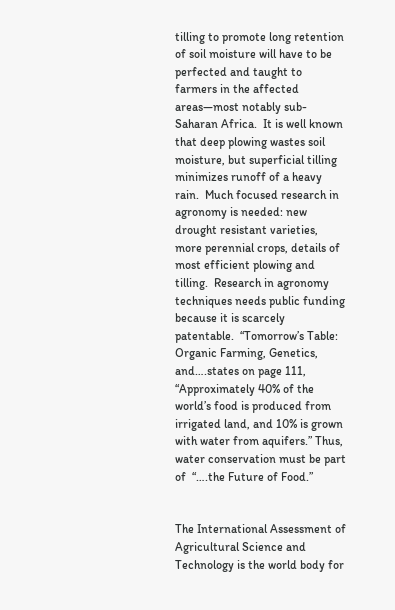tilling to promote long retention of soil moisture will have to be perfected and taught to farmers in the affected areas—most notably sub-Saharan Africa.  It is well known that deep plowing wastes soil moisture, but superficial tilling minimizes runoff of a heavy rain.  Much focused research in agronomy is needed: new drought resistant varieties, more perennial crops, details of most efficient plowing and tilling.  Research in agronomy techniques needs public funding because it is scarcely patentable.  “Tomorrow’s Table: Organic Farming, Genetics, and….states on page 111, “Approximately 40% of the world’s food is produced from irrigated land, and 10% is grown with water from aquifers.” Thus, water conservation must be part of  “….the Future of Food.”


The International Assessment of Agricultural Science and Technology is the world body for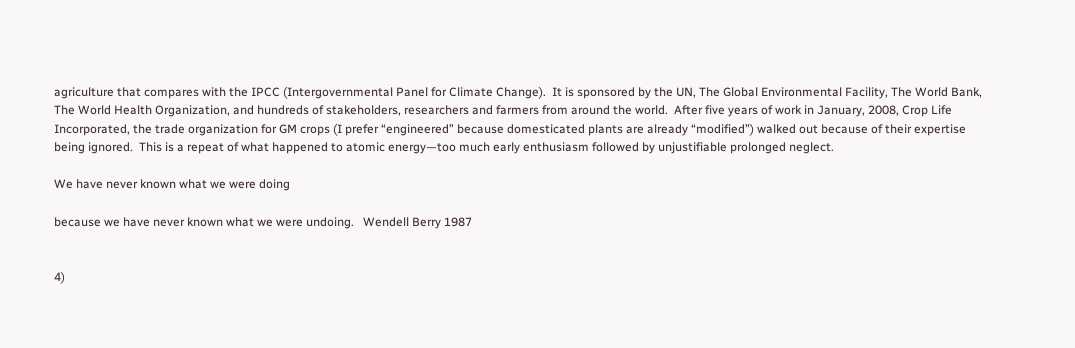agriculture that compares with the IPCC (Intergovernmental Panel for Climate Change).  It is sponsored by the UN, The Global Environmental Facility, The World Bank, The World Health Organization, and hundreds of stakeholders, researchers and farmers from around the world.  After five years of work in January, 2008, Crop Life Incorporated, the trade organization for GM crops (I prefer “engineered” because domesticated plants are already “modified”) walked out because of their expertise being ignored.  This is a repeat of what happened to atomic energy—too much early enthusiasm followed by unjustifiable prolonged neglect.

We have never known what we were doing

because we have never known what we were undoing.   Wendell Berry 1987


4)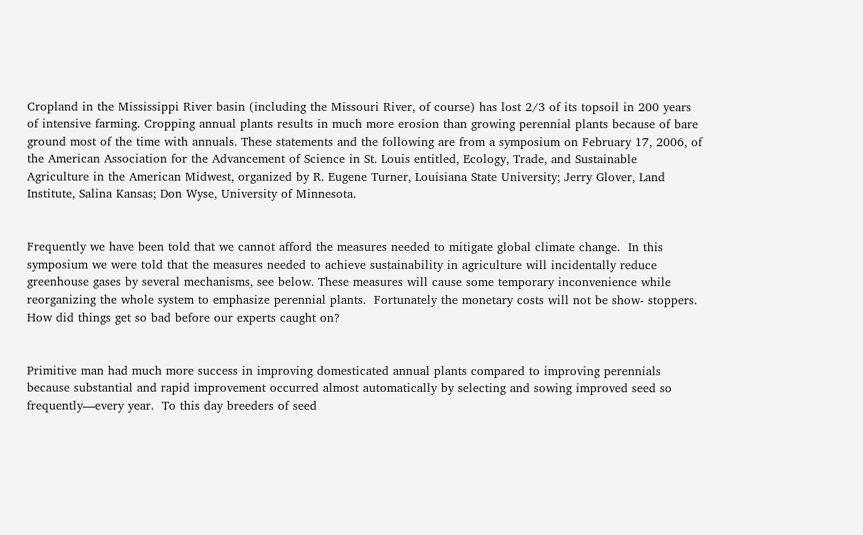Cropland in the Mississippi River basin (including the Missouri River, of course) has lost 2/3 of its topsoil in 200 years of intensive farming. Cropping annual plants results in much more erosion than growing perennial plants because of bare ground most of the time with annuals. These statements and the following are from a symposium on February 17, 2006, of the American Association for the Advancement of Science in St. Louis entitled, Ecology, Trade, and Sustainable Agriculture in the American Midwest, organized by R. Eugene Turner, Louisiana State University; Jerry Glover, Land Institute, Salina Kansas; Don Wyse, University of Minnesota.


Frequently we have been told that we cannot afford the measures needed to mitigate global climate change.  In this symposium we were told that the measures needed to achieve sustainability in agriculture will incidentally reduce greenhouse gases by several mechanisms, see below. These measures will cause some temporary inconvenience while reorganizing the whole system to emphasize perennial plants.  Fortunately the monetary costs will not be show- stoppers.  How did things get so bad before our experts caught on?


Primitive man had much more success in improving domesticated annual plants compared to improving perennials because substantial and rapid improvement occurred almost automatically by selecting and sowing improved seed so frequently—every year.  To this day breeders of seed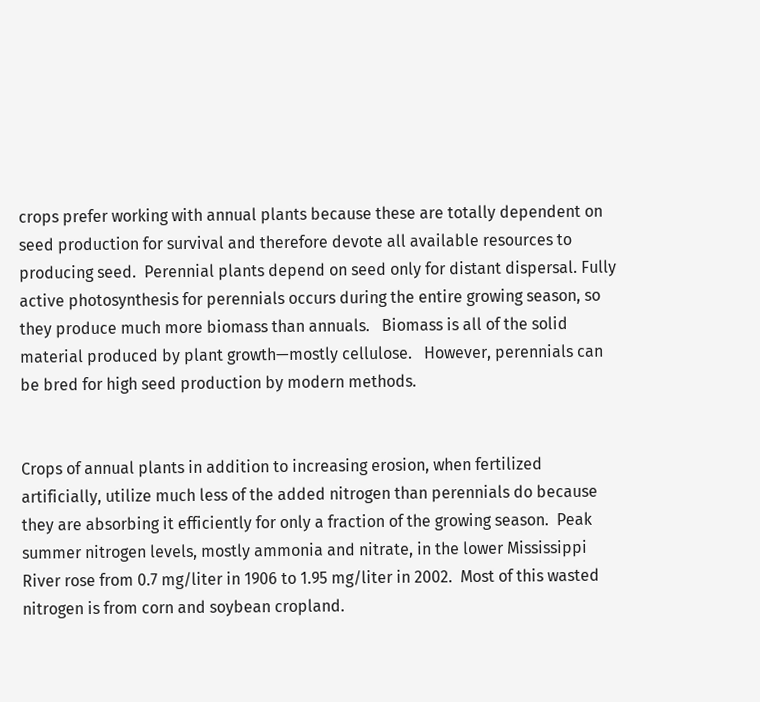crops prefer working with annual plants because these are totally dependent on seed production for survival and therefore devote all available resources to producing seed.  Perennial plants depend on seed only for distant dispersal. Fully active photosynthesis for perennials occurs during the entire growing season, so they produce much more biomass than annuals.   Biomass is all of the solid material produced by plant growth—mostly cellulose.   However, perennials can be bred for high seed production by modern methods.


Crops of annual plants in addition to increasing erosion, when fertilized artificially, utilize much less of the added nitrogen than perennials do because they are absorbing it efficiently for only a fraction of the growing season.  Peak summer nitrogen levels, mostly ammonia and nitrate, in the lower Mississippi River rose from 0.7 mg/liter in 1906 to 1.95 mg/liter in 2002.  Most of this wasted nitrogen is from corn and soybean cropland.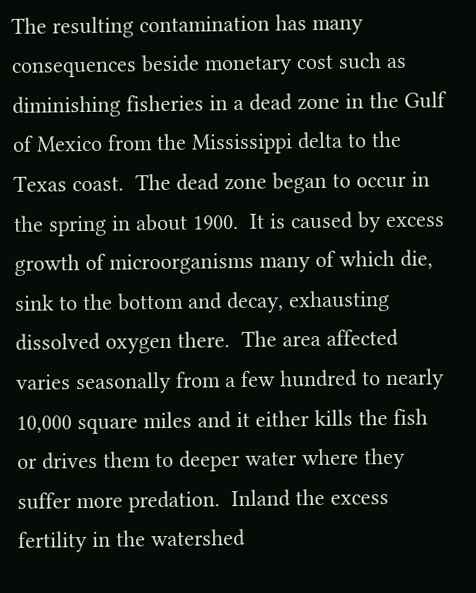The resulting contamination has many consequences beside monetary cost such as diminishing fisheries in a dead zone in the Gulf of Mexico from the Mississippi delta to the Texas coast.  The dead zone began to occur in the spring in about 1900.  It is caused by excess growth of microorganisms many of which die, sink to the bottom and decay, exhausting dissolved oxygen there.  The area affected varies seasonally from a few hundred to nearly 10,000 square miles and it either kills the fish or drives them to deeper water where they suffer more predation.  Inland the excess fertility in the watershed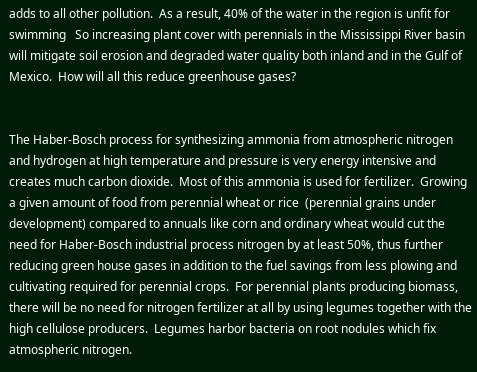adds to all other pollution.  As a result, 40% of the water in the region is unfit for swimming   So increasing plant cover with perennials in the Mississippi River basin will mitigate soil erosion and degraded water quality both inland and in the Gulf of Mexico.  How will all this reduce greenhouse gases?


The Haber-Bosch process for synthesizing ammonia from atmospheric nitrogen and hydrogen at high temperature and pressure is very energy intensive and creates much carbon dioxide.  Most of this ammonia is used for fertilizer.  Growing a given amount of food from perennial wheat or rice  (perennial grains under development) compared to annuals like corn and ordinary wheat would cut the need for Haber-Bosch industrial process nitrogen by at least 50%, thus further reducing green house gases in addition to the fuel savings from less plowing and cultivating required for perennial crops.  For perennial plants producing biomass, there will be no need for nitrogen fertilizer at all by using legumes together with the high cellulose producers.  Legumes harbor bacteria on root nodules which fix atmospheric nitrogen.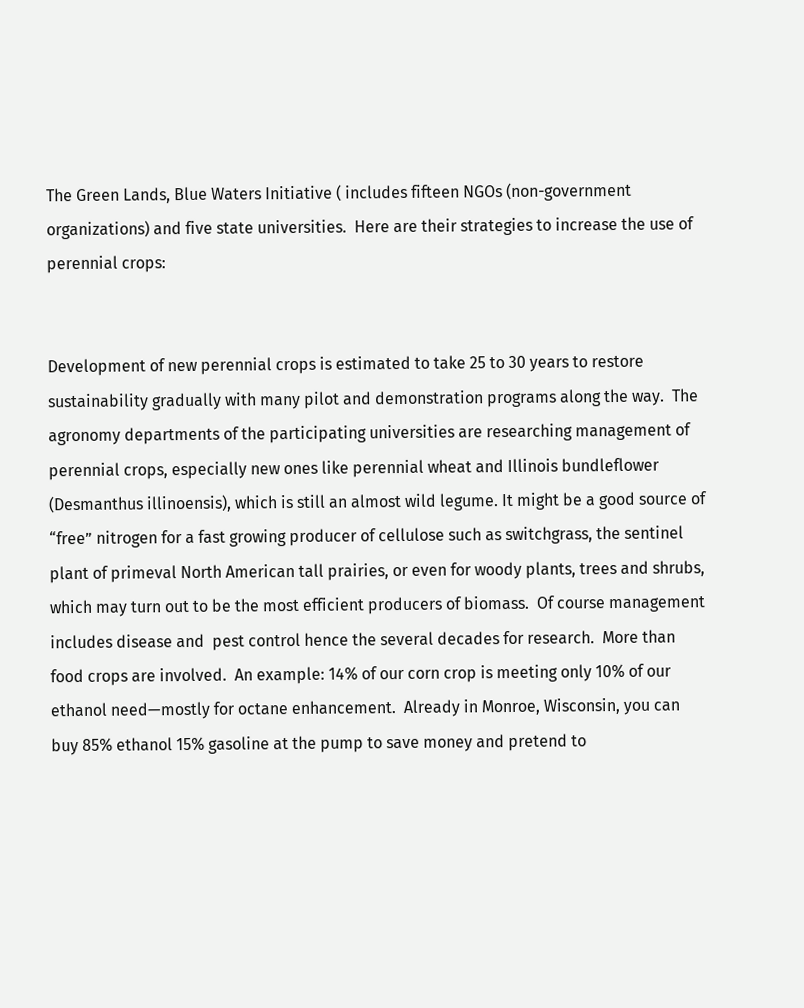The Green Lands, Blue Waters Initiative ( includes fifteen NGOs (non-government organizations) and five state universities.  Here are their strategies to increase the use of perennial crops:


Development of new perennial crops is estimated to take 25 to 30 years to restore sustainability gradually with many pilot and demonstration programs along the way.  The agronomy departments of the participating universities are researching management of perennial crops, especially new ones like perennial wheat and Illinois bundleflower (Desmanthus illinoensis), which is still an almost wild legume. It might be a good source of “free” nitrogen for a fast growing producer of cellulose such as switchgrass, the sentinel plant of primeval North American tall prairies, or even for woody plants, trees and shrubs, which may turn out to be the most efficient producers of biomass.  Of course management includes disease and  pest control hence the several decades for research.  More than food crops are involved.  An example: 14% of our corn crop is meeting only 10% of our ethanol need—mostly for octane enhancement.  Already in Monroe, Wisconsin, you can buy 85% ethanol 15% gasoline at the pump to save money and pretend to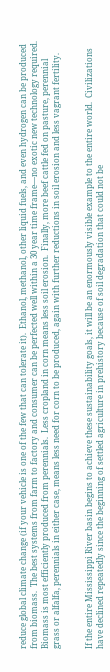reduce global climate change (if your vehicle is one of the few that can tolerate it).  Ethanol, methanol, other liquid fuels, and even hydrogen can be produced from biomass.  The best systems from farm to factory and consumer can be perfected well within a 30 year time frame—no exotic new technology required.  Biomass is most efficiently produced from perennials.  Less cropland in corn means less soil erosion.  Finally, more beef cattle fed on pasture, perennial grass or alfalfa, perennials in either case, means less need for corn to be produced, again with further reductions in soil erosion and less vagrant fertility.


If the entire Mississippi River basin begins to achieve these sustainability goals, it will be an enormously visible example to the entire world.  Civilizations have declined repeatedly since the beginning of settled agriculture in prehistory because of soil degradation that could not be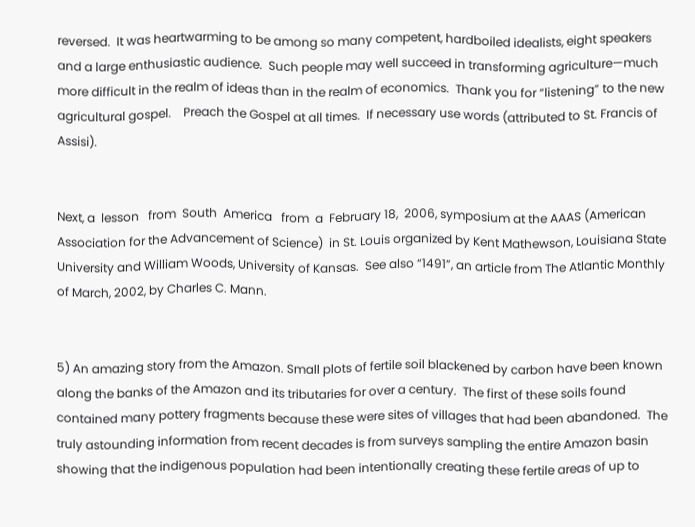reversed.  It was heartwarming to be among so many competent, hardboiled idealists, eight speakers and a large enthusiastic audience.  Such people may well succeed in transforming agriculture—much more difficult in the realm of ideas than in the realm of economics.  Thank you for “listening” to the new agricultural gospel.    Preach the Gospel at all times.  If necessary use words (attributed to St. Francis of Assisi).


Next, a  lesson   from  South  America   from  a  February 18,  2006, symposium at the AAAS (American Association for the Advancement of Science)  in St. Louis organized by Kent Mathewson, Louisiana State University and William Woods, University of Kansas.  See also “1491”, an article from The Atlantic Monthly of March, 2002, by Charles C. Mann.


5) An amazing story from the Amazon. Small plots of fertile soil blackened by carbon have been known along the banks of the Amazon and its tributaries for over a century.  The first of these soils found contained many pottery fragments because these were sites of villages that had been abandoned.  The truly astounding information from recent decades is from surveys sampling the entire Amazon basin showing that the indigenous population had been intentionally creating these fertile areas of up to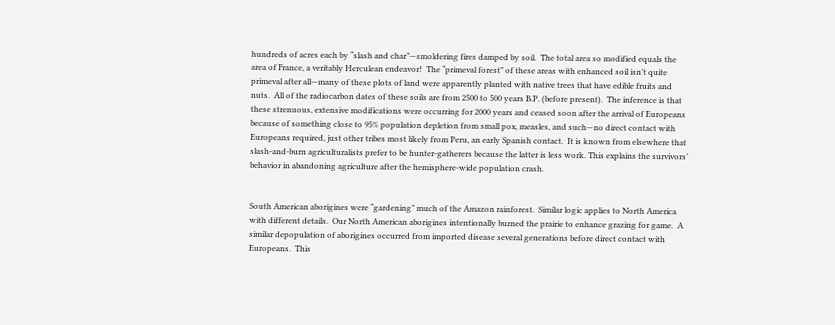hundreds of acres each by “slash and char”—smoldering fires damped by soil.  The total area so modified equals the area of France, a veritably Herculean endeavor!  The “primeval forest” of these areas with enhanced soil isn’t quite primeval after all—many of these plots of land were apparently planted with native trees that have edible fruits and nuts.  All of the radiocarbon dates of these soils are from 2500 to 500 years B.P. (before present).  The inference is that these strenuous, extensive modifications were occurring for 2000 years and ceased soon after the arrival of Europeans because of something close to 95% population depletion from small pox, measles, and such—no direct contact with Europeans required, just other tribes most likely from Peru, an early Spanish contact.  It is known from elsewhere that slash-and-burn agriculturalists prefer to be hunter-gatherers because the latter is less work. This explains the survivors’ behavior in abandoning agriculture after the hemisphere-wide population crash.


South American aborigines were “gardening” much of the Amazon rainforest.  Similar logic applies to North America with different details.  Our North American aborigines intentionally burned the prairie to enhance grazing for game.  A similar depopulation of aborigines occurred from imported disease several generations before direct contact with Europeans.  This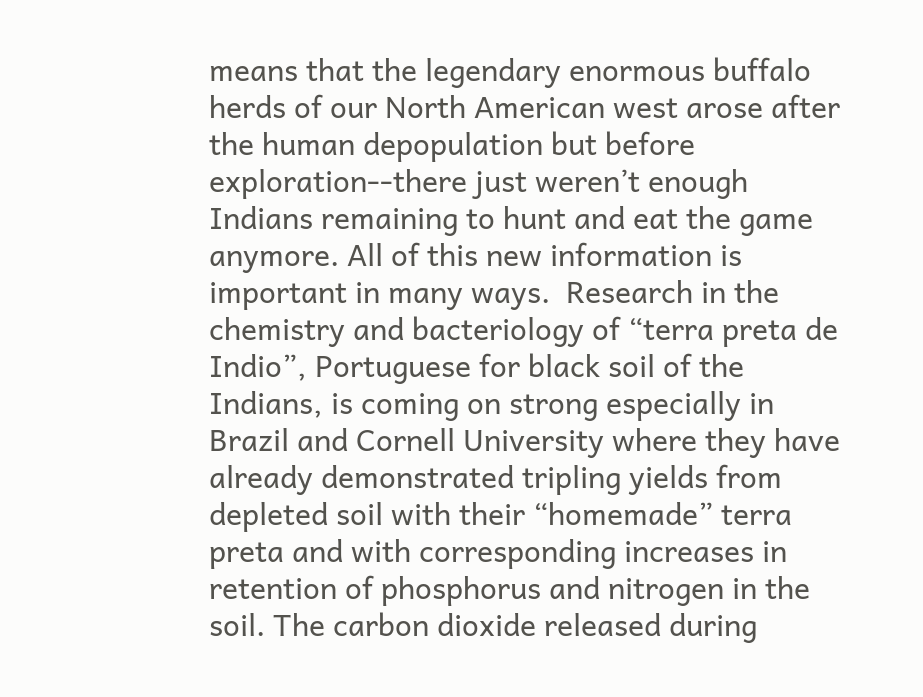means that the legendary enormous buffalo herds of our North American west arose after the human depopulation but before exploration--there just weren’t enough Indians remaining to hunt and eat the game anymore. All of this new information is important in many ways.  Research in the chemistry and bacteriology of “terra preta de Indio”, Portuguese for black soil of the Indians, is coming on strong especially in Brazil and Cornell University where they have already demonstrated tripling yields from depleted soil with their “homemade” terra preta and with corresponding increases in retention of phosphorus and nitrogen in the soil. The carbon dioxide released during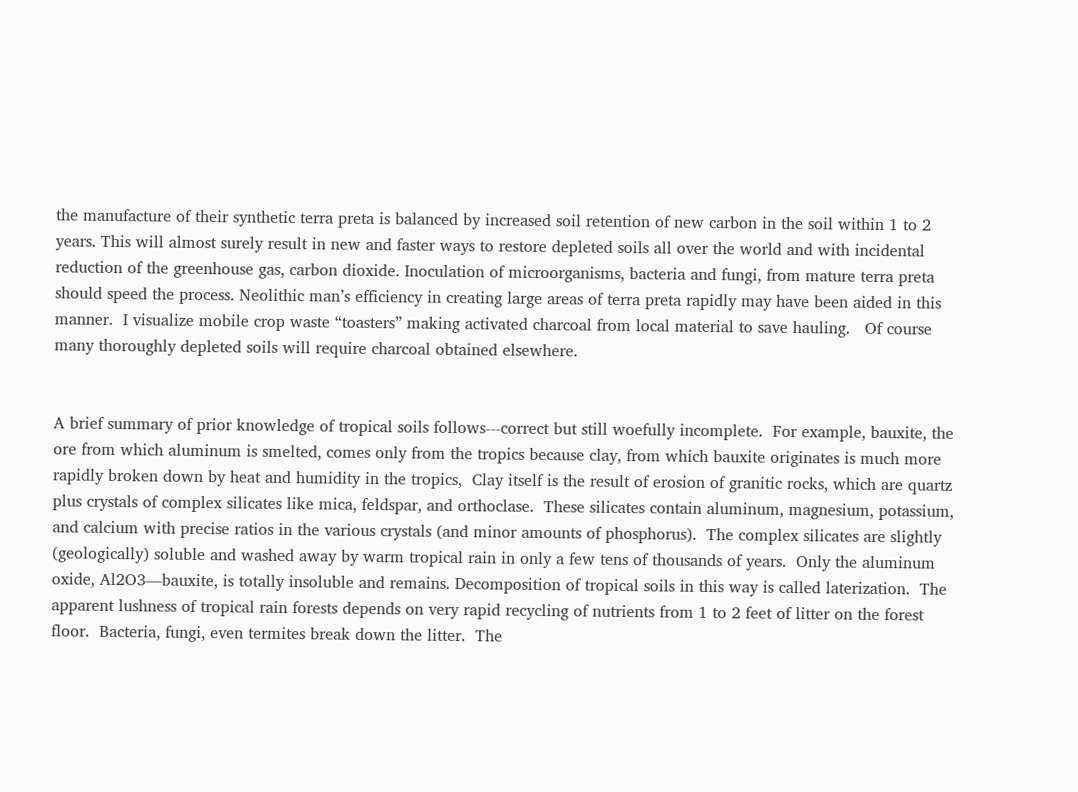the manufacture of their synthetic terra preta is balanced by increased soil retention of new carbon in the soil within 1 to 2 years. This will almost surely result in new and faster ways to restore depleted soils all over the world and with incidental reduction of the greenhouse gas, carbon dioxide. Inoculation of microorganisms, bacteria and fungi, from mature terra preta should speed the process. Neolithic man’s efficiency in creating large areas of terra preta rapidly may have been aided in this manner.  I visualize mobile crop waste “toasters” making activated charcoal from local material to save hauling.   Of course many thoroughly depleted soils will require charcoal obtained elsewhere.


A brief summary of prior knowledge of tropical soils follows---correct but still woefully incomplete.  For example, bauxite, the ore from which aluminum is smelted, comes only from the tropics because clay, from which bauxite originates is much more rapidly broken down by heat and humidity in the tropics,  Clay itself is the result of erosion of granitic rocks, which are quartz plus crystals of complex silicates like mica, feldspar, and orthoclase.  These silicates contain aluminum, magnesium, potassium, and calcium with precise ratios in the various crystals (and minor amounts of phosphorus).  The complex silicates are slightly (geologically) soluble and washed away by warm tropical rain in only a few tens of thousands of years.  Only the aluminum oxide, Al2O3—bauxite, is totally insoluble and remains. Decomposition of tropical soils in this way is called laterization.  The apparent lushness of tropical rain forests depends on very rapid recycling of nutrients from 1 to 2 feet of litter on the forest floor.  Bacteria, fungi, even termites break down the litter.  The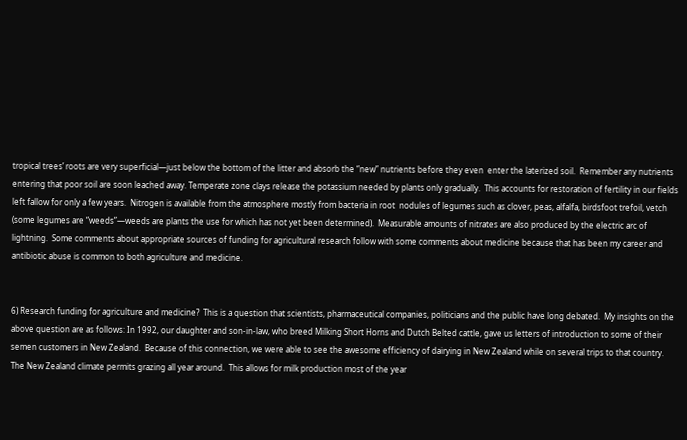tropical trees’ roots are very superficial—just below the bottom of the litter and absorb the “new” nutrients before they even  enter the laterized soil.  Remember any nutrients entering that poor soil are soon leached away. Temperate zone clays release the potassium needed by plants only gradually.  This accounts for restoration of fertility in our fields left fallow for only a few years.  Nitrogen is available from the atmosphere mostly from bacteria in root  nodules of legumes such as clover, peas, alfalfa, birdsfoot trefoil, vetch (some legumes are “weeds”—weeds are plants the use for which has not yet been determined).  Measurable amounts of nitrates are also produced by the electric arc of lightning.  Some comments about appropriate sources of funding for agricultural research follow with some comments about medicine because that has been my career and antibiotic abuse is common to both agriculture and medicine.


6) Research funding for agriculture and medicine?  This is a question that scientists, pharmaceutical companies, politicians and the public have long debated.  My insights on the above question are as follows: In 1992, our daughter and son-in-law, who breed Milking Short Horns and Dutch Belted cattle, gave us letters of introduction to some of their semen customers in New Zealand.  Because of this connection, we were able to see the awesome efficiency of dairying in New Zealand while on several trips to that country.  The New Zealand climate permits grazing all year around.  This allows for milk production most of the year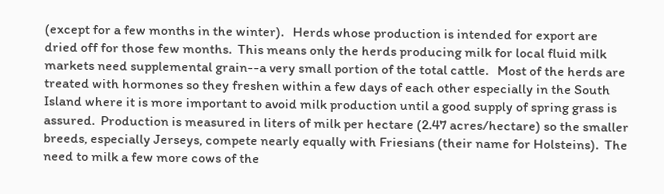(except for a few months in the winter).   Herds whose production is intended for export are dried off for those few months.  This means only the herds producing milk for local fluid milk markets need supplemental grain--a very small portion of the total cattle.   Most of the herds are treated with hormones so they freshen within a few days of each other especially in the South Island where it is more important to avoid milk production until a good supply of spring grass is assured.  Production is measured in liters of milk per hectare (2.47 acres/hectare) so the smaller breeds, especially Jerseys, compete nearly equally with Friesians (their name for Holsteins).  The need to milk a few more cows of the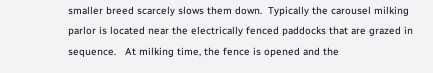smaller breed scarcely slows them down.  Typically the carousel milking parlor is located near the electrically fenced paddocks that are grazed in sequence.   At milking time, the fence is opened and the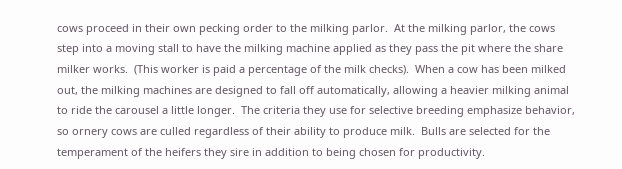cows proceed in their own pecking order to the milking parlor.  At the milking parlor, the cows step into a moving stall to have the milking machine applied as they pass the pit where the share milker works.  (This worker is paid a percentage of the milk checks).  When a cow has been milked out, the milking machines are designed to fall off automatically, allowing a heavier milking animal to ride the carousel a little longer.  The criteria they use for selective breeding emphasize behavior, so ornery cows are culled regardless of their ability to produce milk.  Bulls are selected for the temperament of the heifers they sire in addition to being chosen for productivity.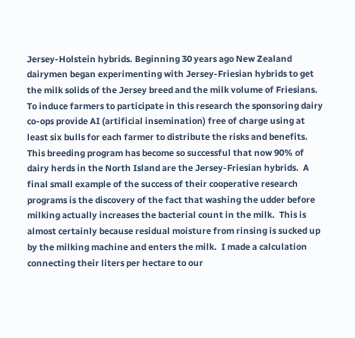Jersey-Holstein hybrids. Beginning 30 years ago New Zealand dairymen began experimenting with Jersey-Friesian hybrids to get the milk solids of the Jersey breed and the milk volume of Friesians.  To induce farmers to participate in this research the sponsoring dairy co-ops provide AI (artificial insemination) free of charge using at least six bulls for each farmer to distribute the risks and benefits.  This breeding program has become so successful that now 90% of dairy herds in the North Island are the Jersey-Friesian hybrids.  A final small example of the success of their cooperative research programs is the discovery of the fact that washing the udder before milking actually increases the bacterial count in the milk.  This is almost certainly because residual moisture from rinsing is sucked up by the milking machine and enters the milk.  I made a calculation connecting their liters per hectare to our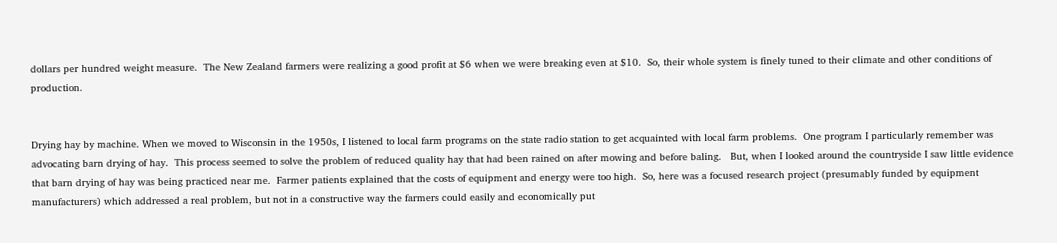dollars per hundred weight measure.  The New Zealand farmers were realizing a good profit at $6 when we were breaking even at $10.  So, their whole system is finely tuned to their climate and other conditions of production.


Drying hay by machine. When we moved to Wisconsin in the 1950s, I listened to local farm programs on the state radio station to get acquainted with local farm problems.  One program I particularly remember was advocating barn drying of hay.  This process seemed to solve the problem of reduced quality hay that had been rained on after mowing and before baling.   But, when I looked around the countryside I saw little evidence that barn drying of hay was being practiced near me.  Farmer patients explained that the costs of equipment and energy were too high.  So, here was a focused research project (presumably funded by equipment manufacturers) which addressed a real problem, but not in a constructive way the farmers could easily and economically put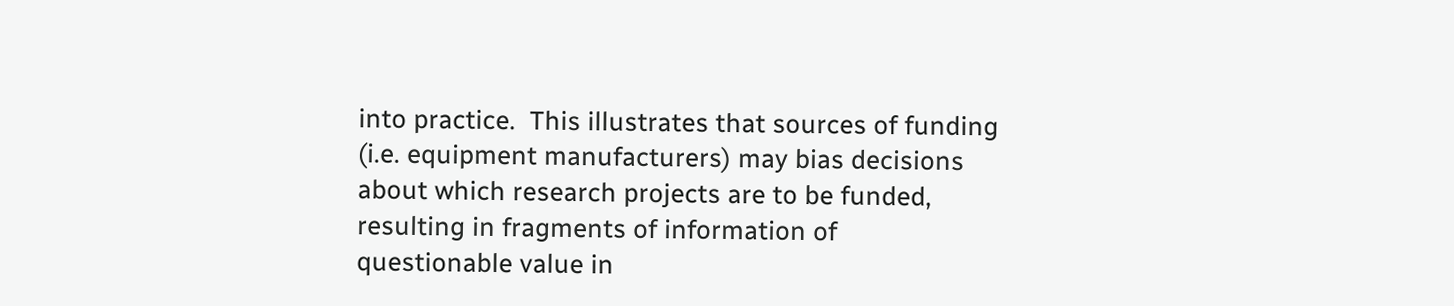into practice.  This illustrates that sources of funding (i.e. equipment manufacturers) may bias decisions about which research projects are to be funded, resulting in fragments of information of questionable value in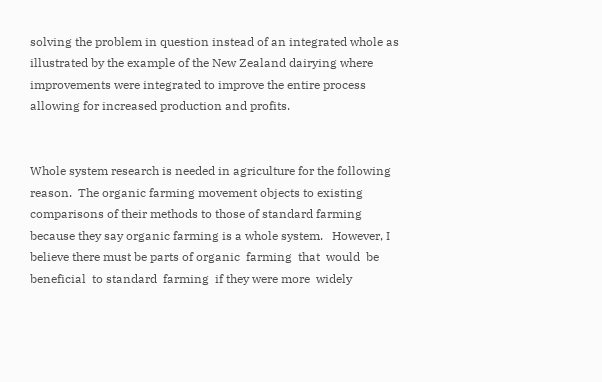solving the problem in question instead of an integrated whole as illustrated by the example of the New Zealand dairying where improvements were integrated to improve the entire process allowing for increased production and profits.


Whole system research is needed in agriculture for the following reason.  The organic farming movement objects to existing comparisons of their methods to those of standard farming because they say organic farming is a whole system.   However, I believe there must be parts of organic  farming  that  would  be beneficial  to standard  farming  if they were more  widely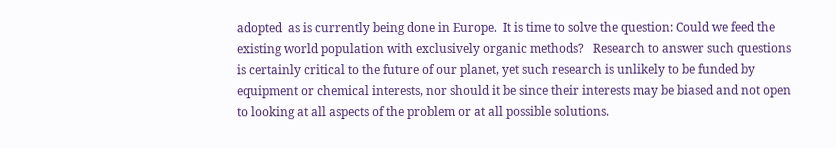adopted  as is currently being done in Europe.  It is time to solve the question: Could we feed the existing world population with exclusively organic methods?   Research to answer such questions is certainly critical to the future of our planet, yet such research is unlikely to be funded by equipment or chemical interests, nor should it be since their interests may be biased and not open to looking at all aspects of the problem or at all possible solutions.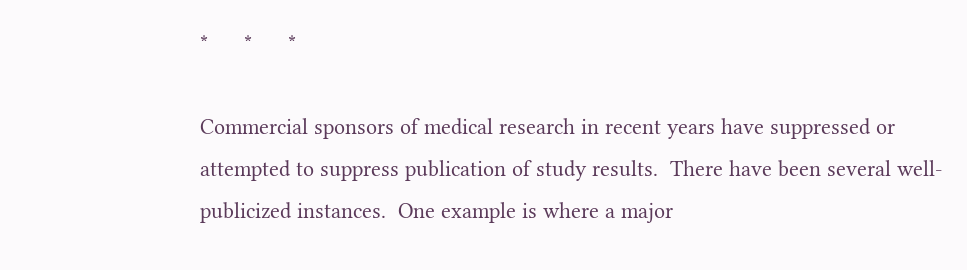*      *      *

Commercial sponsors of medical research in recent years have suppressed or attempted to suppress publication of study results.  There have been several well-publicized instances.  One example is where a major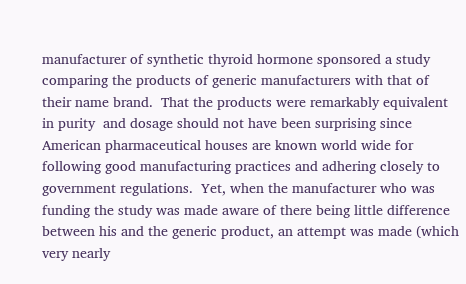manufacturer of synthetic thyroid hormone sponsored a study comparing the products of generic manufacturers with that of their name brand.  That the products were remarkably equivalent  in purity  and dosage should not have been surprising since American pharmaceutical houses are known world wide for following good manufacturing practices and adhering closely to government regulations.  Yet, when the manufacturer who was funding the study was made aware of there being little difference between his and the generic product, an attempt was made (which very nearly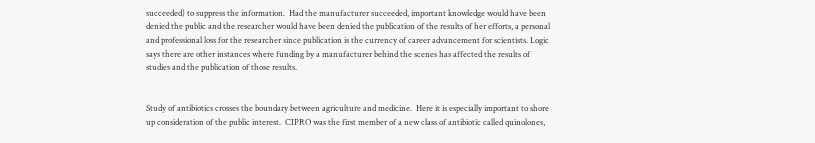succeeded) to suppress the information.  Had the manufacturer succeeded, important knowledge would have been denied the public and the researcher would have been denied the publication of the results of her efforts, a personal and professional loss for the researcher since publication is the currency of career advancement for scientists. Logic says there are other instances where funding by a manufacturer behind the scenes has affected the results of studies and the publication of those results.


Study of antibiotics crosses the boundary between agriculture and medicine.  Here it is especially important to shore up consideration of the public interest.  CIPRO was the first member of a new class of antibiotic called quinolones,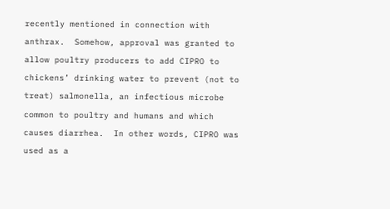recently mentioned in connection with anthrax.  Somehow, approval was granted to allow poultry producers to add CIPRO to chickens’ drinking water to prevent (not to treat) salmonella, an infectious microbe common to poultry and humans and which causes diarrhea.  In other words, CIPRO was used as a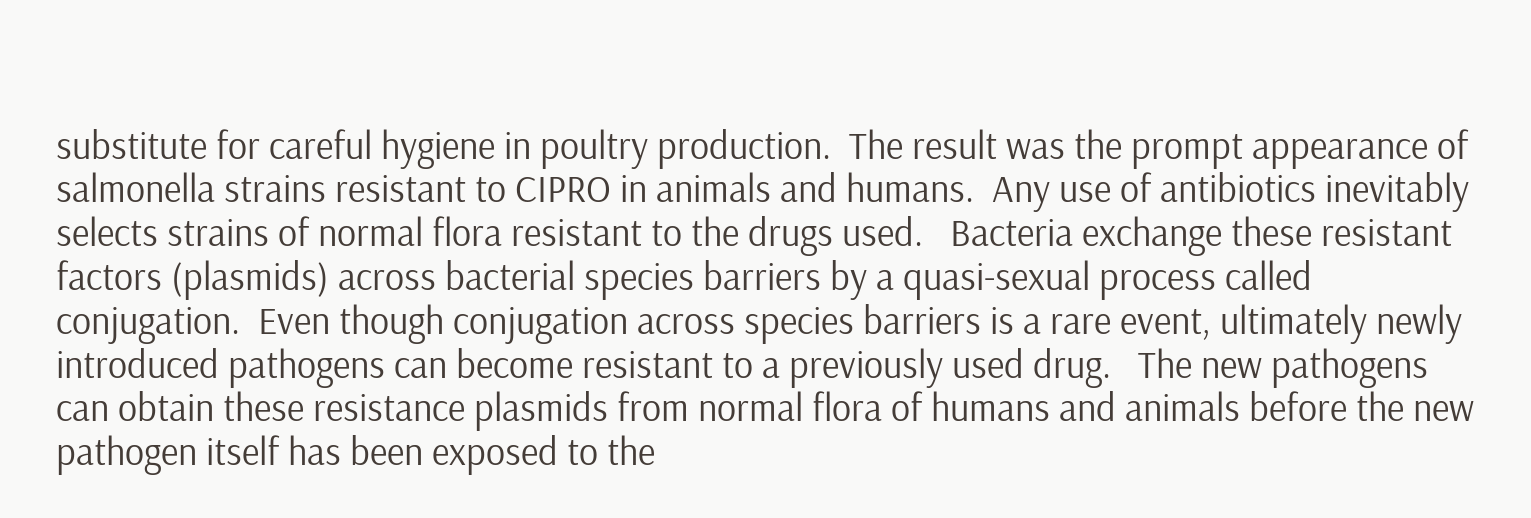substitute for careful hygiene in poultry production.  The result was the prompt appearance of salmonella strains resistant to CIPRO in animals and humans.  Any use of antibiotics inevitably selects strains of normal flora resistant to the drugs used.   Bacteria exchange these resistant factors (plasmids) across bacterial species barriers by a quasi-sexual process called conjugation.  Even though conjugation across species barriers is a rare event, ultimately newly introduced pathogens can become resistant to a previously used drug.   The new pathogens can obtain these resistance plasmids from normal flora of humans and animals before the new pathogen itself has been exposed to the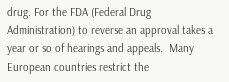drug. For the FDA (Federal Drug Administration) to reverse an approval takes a year or so of hearings and appeals.  Many European countries restrict the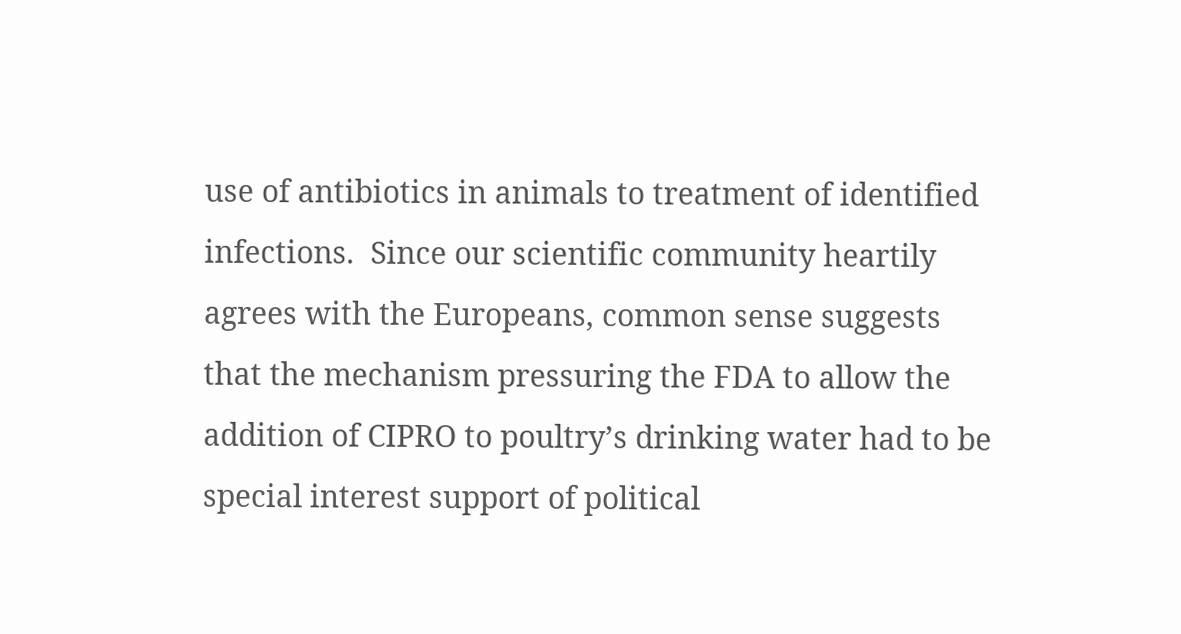use of antibiotics in animals to treatment of identified infections.  Since our scientific community heartily agrees with the Europeans, common sense suggests that the mechanism pressuring the FDA to allow the addition of CIPRO to poultry’s drinking water had to be special interest support of political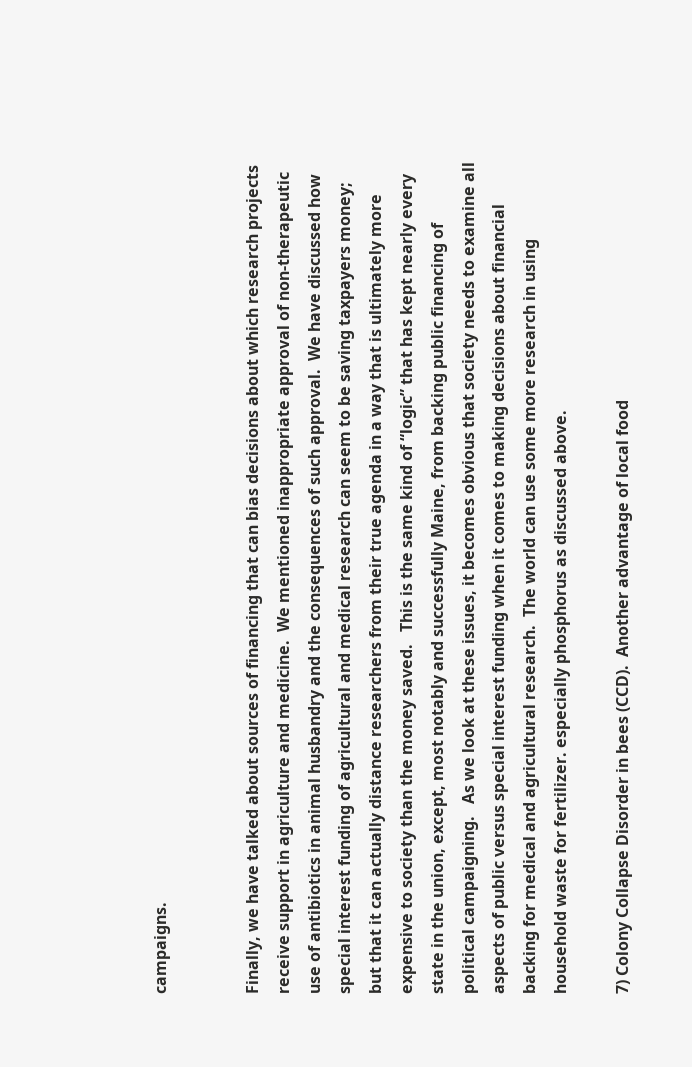campaigns.


Finally, we have talked about sources of financing that can bias decisions about which research projects receive support in agriculture and medicine.  We mentioned inappropriate approval of non-therapeutic use of antibiotics in animal husbandry and the consequences of such approval.  We have discussed how special interest funding of agricultural and medical research can seem to be saving taxpayers money; but that it can actually distance researchers from their true agenda in a way that is ultimately more expensive to society than the money saved.   This is the same kind of “logic” that has kept nearly every state in the union, except, most notably and successfully Maine, from backing public financing of political campaigning.   As we look at these issues, it becomes obvious that society needs to examine all aspects of public versus special interest funding when it comes to making decisions about financial backing for medical and agricultural research.  The world can use some more research in using household waste for fertilizer. especially phosphorus as discussed above.

7) Colony Collapse Disorder in bees (CCD).  Another advantage of local food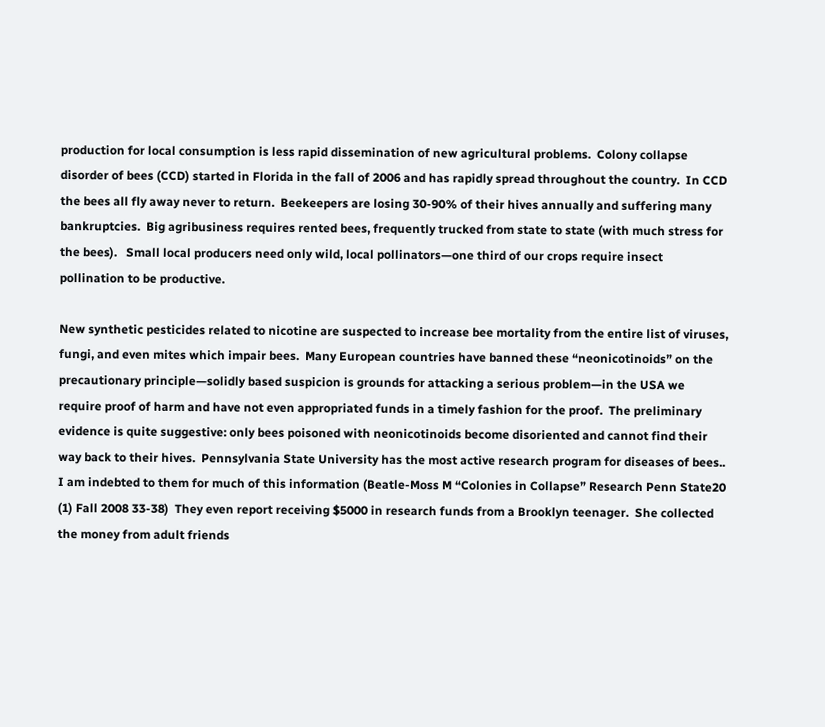production for local consumption is less rapid dissemination of new agricultural problems.  Colony collapse disorder of bees (CCD) started in Florida in the fall of 2006 and has rapidly spread throughout the country.  In CCD the bees all fly away never to return.  Beekeepers are losing 30-90% of their hives annually and suffering many bankruptcies.  Big agribusiness requires rented bees, frequently trucked from state to state (with much stress for the bees).   Small local producers need only wild, local pollinators—one third of our crops require insect pollination to be productive.

New synthetic pesticides related to nicotine are suspected to increase bee mortality from the entire list of viruses, fungi, and even mites which impair bees.  Many European countries have banned these “neonicotinoids” on the precautionary principle—solidly based suspicion is grounds for attacking a serious problem—in the USA we require proof of harm and have not even appropriated funds in a timely fashion for the proof.  The preliminary evidence is quite suggestive: only bees poisoned with neonicotinoids become disoriented and cannot find their way back to their hives.  Pennsylvania State University has the most active research program for diseases of bees..  I am indebted to them for much of this information (Beatle-Moss M “Colonies in Collapse” Research Penn State20 (1) Fall 2008 33-38)  They even report receiving $5000 in research funds from a Brooklyn teenager.  She collected the money from adult friends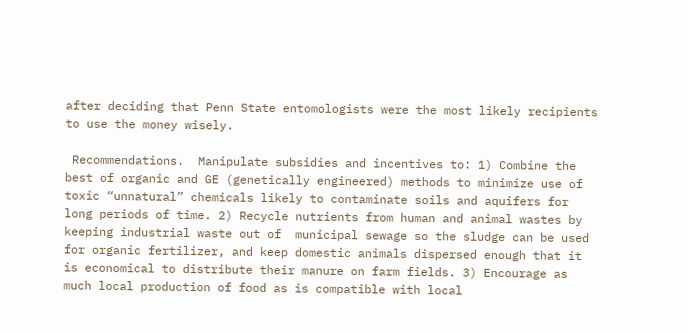after deciding that Penn State entomologists were the most likely recipients to use the money wisely.

 Recommendations.  Manipulate subsidies and incentives to: 1) Combine the best of organic and GE (genetically engineered) methods to minimize use of toxic “unnatural” chemicals likely to contaminate soils and aquifers for long periods of time. 2) Recycle nutrients from human and animal wastes by keeping industrial waste out of  municipal sewage so the sludge can be used for organic fertilizer, and keep domestic animals dispersed enough that it is economical to distribute their manure on farm fields. 3) Encourage as much local production of food as is compatible with local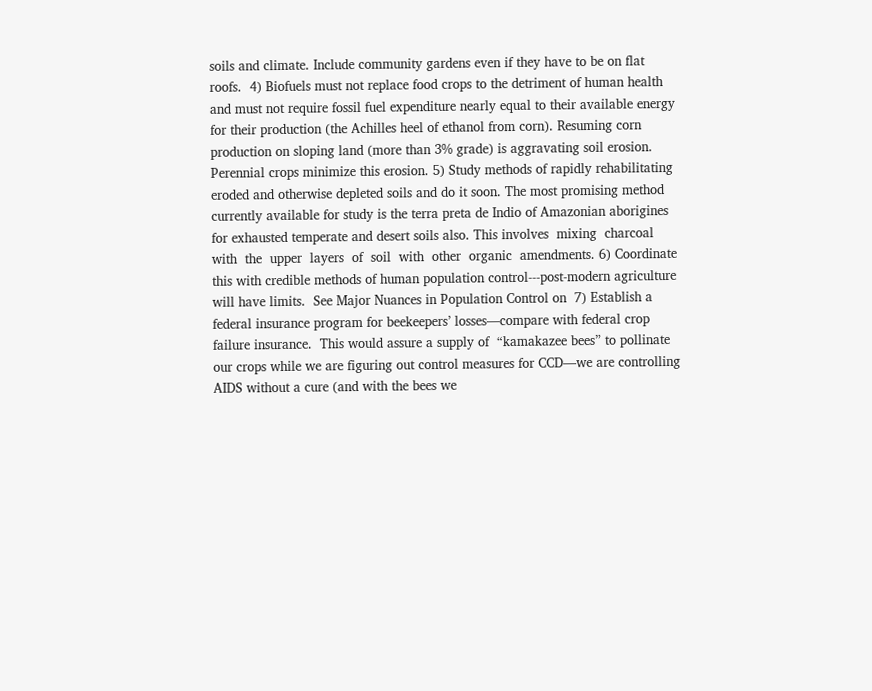soils and climate. Include community gardens even if they have to be on flat roofs.  4) Biofuels must not replace food crops to the detriment of human health and must not require fossil fuel expenditure nearly equal to their available energy for their production (the Achilles heel of ethanol from corn). Resuming corn production on sloping land (more than 3% grade) is aggravating soil erosion. Perennial crops minimize this erosion. 5) Study methods of rapidly rehabilitating eroded and otherwise depleted soils and do it soon. The most promising method currently available for study is the terra preta de Indio of Amazonian aborigines for exhausted temperate and desert soils also. This involves  mixing  charcoal  with  the  upper  layers  of  soil  with  other  organic  amendments. 6) Coordinate this with credible methods of human population control---post-modern agriculture will have limits.  See Major Nuances in Population Control on  7) Establish a federal insurance program for beekeepers’ losses—compare with federal crop failure insurance.  This would assure a supply of  “kamakazee bees” to pollinate our crops while we are figuring out control measures for CCD—we are controlling AIDS without a cure (and with the bees we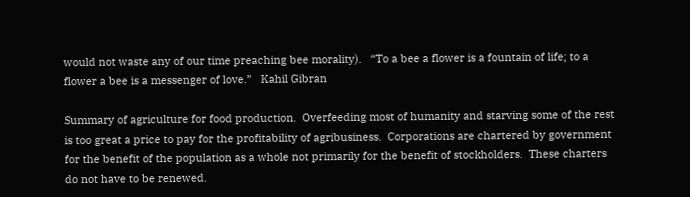would not waste any of our time preaching bee morality).   “To a bee a flower is a fountain of life; to a flower a bee is a messenger of love.”   Kahil Gibran

Summary of agriculture for food production.  Overfeeding most of humanity and starving some of the rest is too great a price to pay for the profitability of agribusiness.  Corporations are chartered by government for the benefit of the population as a whole not primarily for the benefit of stockholders.  These charters do not have to be renewed.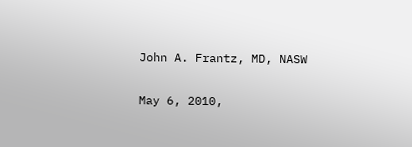John A. Frantz, MD, NASW

May 6, 2010,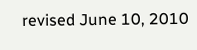revised June 10, 2010